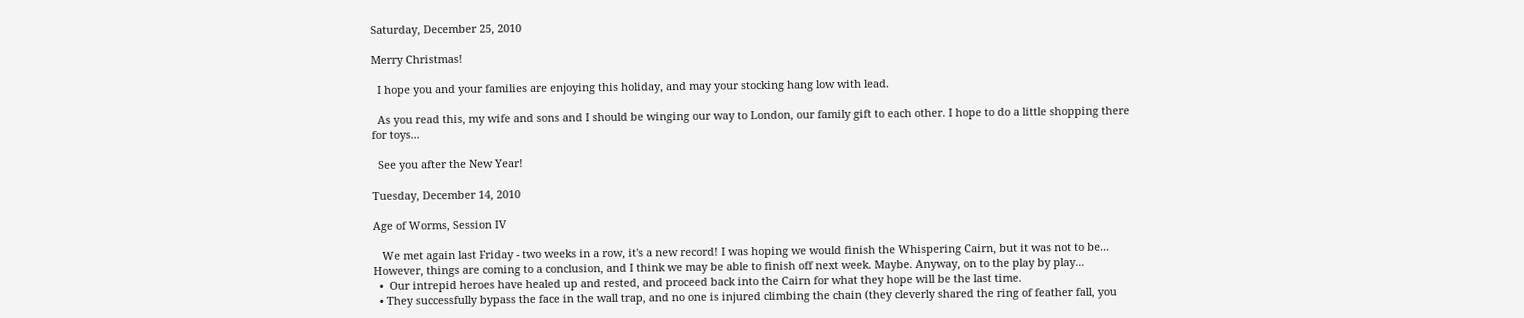Saturday, December 25, 2010

Merry Christmas!

  I hope you and your families are enjoying this holiday, and may your stocking hang low with lead.

  As you read this, my wife and sons and I should be winging our way to London, our family gift to each other. I hope to do a little shopping there for toys...

  See you after the New Year!

Tuesday, December 14, 2010

Age of Worms, Session IV

   We met again last Friday - two weeks in a row, it's a new record! I was hoping we would finish the Whispering Cairn, but it was not to be... However, things are coming to a conclusion, and I think we may be able to finish off next week. Maybe. Anyway, on to the play by play...
  •  Our intrepid heroes have healed up and rested, and proceed back into the Cairn for what they hope will be the last time.
  • They successfully bypass the face in the wall trap, and no one is injured climbing the chain (they cleverly shared the ring of feather fall, you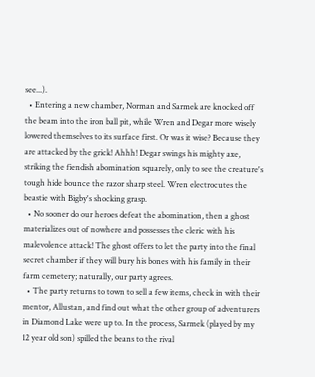see...).
  • Entering a new chamber, Norman and Sarmek are knocked off the beam into the iron ball pit, while Wren and Degar more wisely lowered themselves to its surface first. Or was it wise? Because they are attacked by the grick! Ahhh! Degar swings his mighty axe, striking the fiendish abomination squarely, only to see the creature's tough hide bounce the razor sharp steel. Wren electrocutes the beastie with Bigby's shocking grasp.
  • No sooner do our heroes defeat the abomination, then a ghost materializes out of nowhere and possesses the cleric with his malevolence attack! The ghost offers to let the party into the final secret chamber if they will bury his bones with his family in their farm cemetery; naturally, our party agrees.
  • The party returns to town to sell a few items, check in with their mentor, Allustan, and find out what the other group of adventurers in Diamond Lake were up to. In the process, Sarmek (played by my 12 year old son) spilled the beans to the rival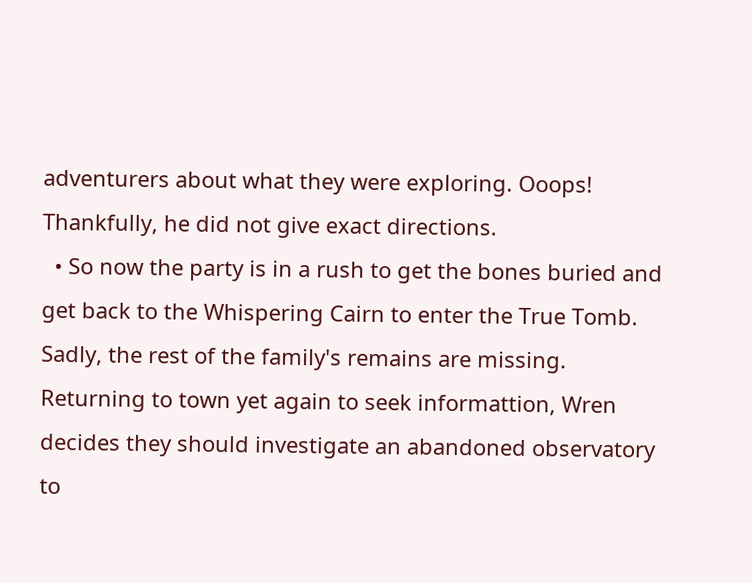adventurers about what they were exploring. Ooops! Thankfully, he did not give exact directions.
  • So now the party is in a rush to get the bones buried and get back to the Whispering Cairn to enter the True Tomb. Sadly, the rest of the family's remains are missing. Returning to town yet again to seek informattion, Wren decides they should investigate an abandoned observatory to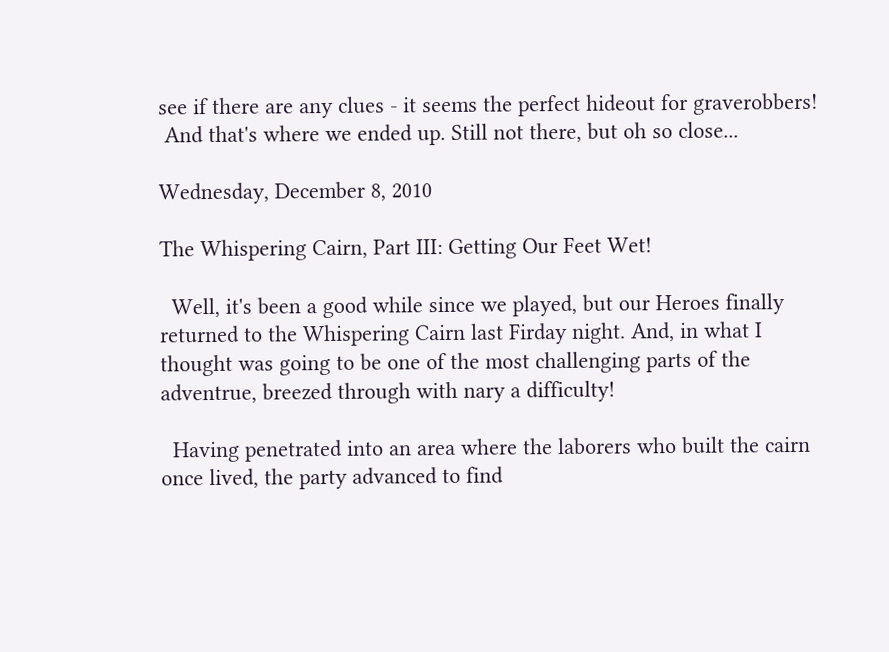see if there are any clues - it seems the perfect hideout for graverobbers!
 And that's where we ended up. Still not there, but oh so close...

Wednesday, December 8, 2010

The Whispering Cairn, Part III: Getting Our Feet Wet!

  Well, it's been a good while since we played, but our Heroes finally returned to the Whispering Cairn last Firday night. And, in what I thought was going to be one of the most challenging parts of the adventrue, breezed through with nary a difficulty!

  Having penetrated into an area where the laborers who built the cairn once lived, the party advanced to find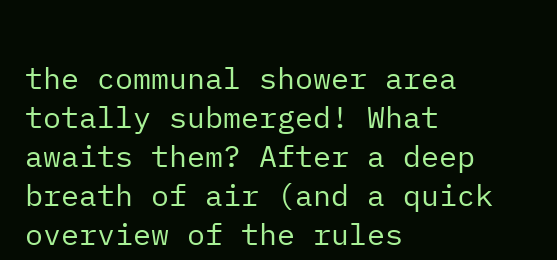the communal shower area totally submerged! What awaits them? After a deep breath of air (and a quick overview of the rules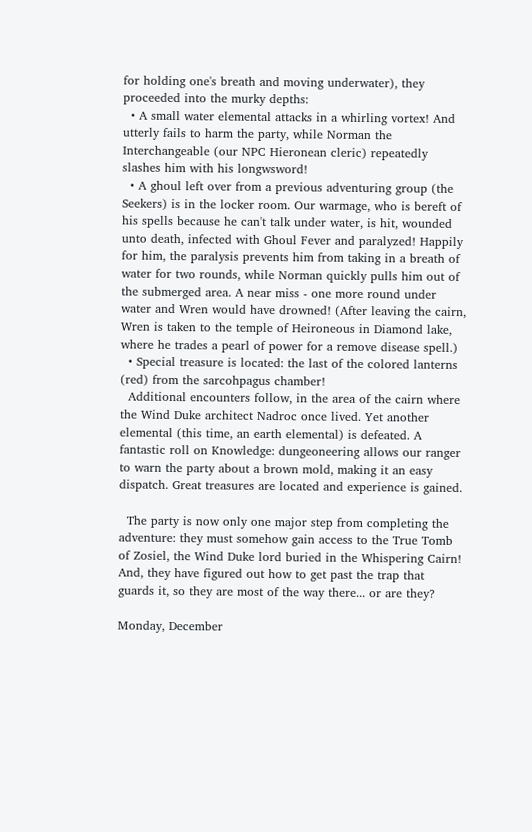for holding one's breath and moving underwater), they proceeded into the murky depths:
  • A small water elemental attacks in a whirling vortex! And utterly fails to harm the party, while Norman the Interchangeable (our NPC Hieronean cleric) repeatedly slashes him with his longwsword!
  • A ghoul left over from a previous adventuring group (the Seekers) is in the locker room. Our warmage, who is bereft of his spells because he can't talk under water, is hit, wounded unto death, infected with Ghoul Fever and paralyzed! Happily for him, the paralysis prevents him from taking in a breath of water for two rounds, while Norman quickly pulls him out of the submerged area. A near miss - one more round under water and Wren would have drowned! (After leaving the cairn, Wren is taken to the temple of Heironeous in Diamond lake, where he trades a pearl of power for a remove disease spell.)
  • Special treasure is located: the last of the colored lanterns (red) from the sarcohpagus chamber!
  Additional encounters follow, in the area of the cairn where the Wind Duke architect Nadroc once lived. Yet another elemental (this time, an earth elemental) is defeated. A fantastic roll on Knowledge: dungeoneering allows our ranger to warn the party about a brown mold, making it an easy dispatch. Great treasures are located and experience is gained.

  The party is now only one major step from completing the adventure: they must somehow gain access to the True Tomb of Zosiel, the Wind Duke lord buried in the Whispering Cairn! And, they have figured out how to get past the trap that guards it, so they are most of the way there... or are they?

Monday, December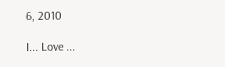6, 2010

I... Love ...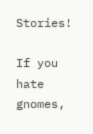Stories!

If you hate gnomes,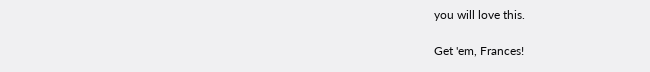you will love this.

Get 'em, Frances!